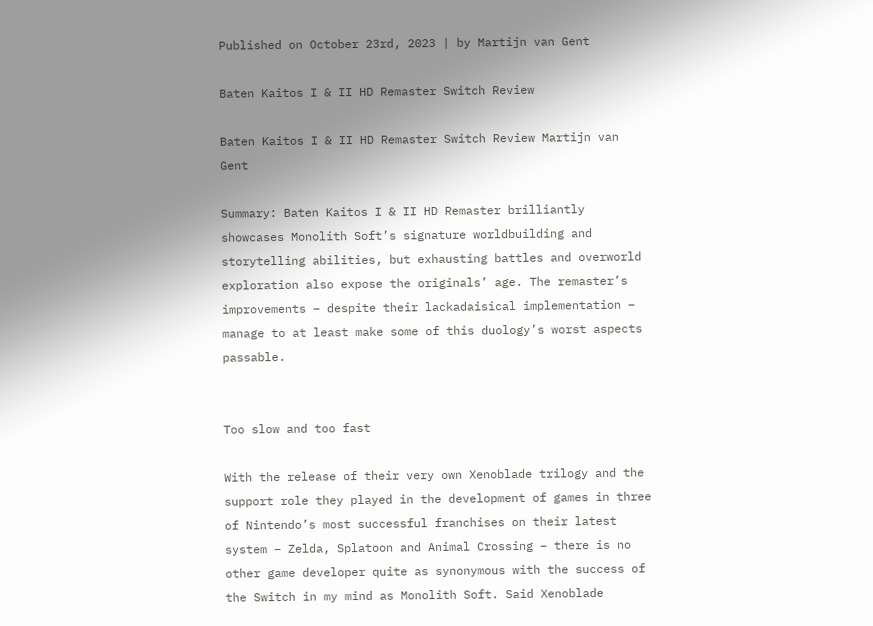Published on October 23rd, 2023 | by Martijn van Gent

Baten Kaitos I & II HD Remaster Switch Review

Baten Kaitos I & II HD Remaster Switch Review Martijn van Gent

Summary: Baten Kaitos I & II HD Remaster brilliantly showcases Monolith Soft’s signature worldbuilding and storytelling abilities, but exhausting battles and overworld exploration also expose the originals’ age. The remaster’s improvements – despite their lackadaisical implementation – manage to at least make some of this duology’s worst aspects passable.


Too slow and too fast

With the release of their very own Xenoblade trilogy and the support role they played in the development of games in three of Nintendo’s most successful franchises on their latest system – Zelda, Splatoon and Animal Crossing – there is no other game developer quite as synonymous with the success of the Switch in my mind as Monolith Soft. Said Xenoblade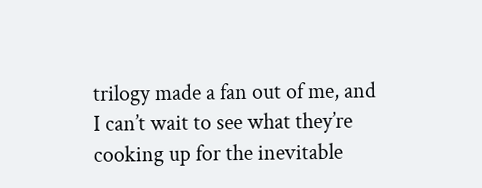trilogy made a fan out of me, and I can’t wait to see what they’re cooking up for the inevitable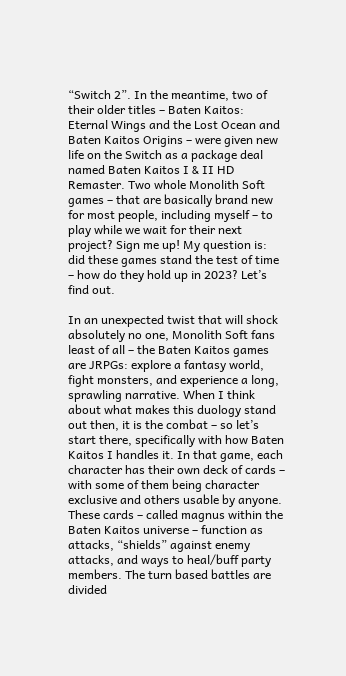“Switch 2”. In the meantime, two of their older titles – Baten Kaitos: Eternal Wings and the Lost Ocean and Baten Kaitos Origins – were given new life on the Switch as a package deal named Baten Kaitos I & II HD Remaster. Two whole Monolith Soft games – that are basically brand new for most people, including myself – to play while we wait for their next project? Sign me up! My question is: did these games stand the test of time – how do they hold up in 2023? Let’s find out.

In an unexpected twist that will shock absolutely no one, Monolith Soft fans least of all – the Baten Kaitos games are JRPGs: explore a fantasy world, fight monsters, and experience a long, sprawling narrative. When I think about what makes this duology stand out then, it is the combat – so let’s start there, specifically with how Baten Kaitos I handles it. In that game, each character has their own deck of cards – with some of them being character exclusive and others usable by anyone. These cards – called magnus within the Baten Kaitos universe – function as attacks, “shields” against enemy attacks, and ways to heal/buff party members. The turn based battles are divided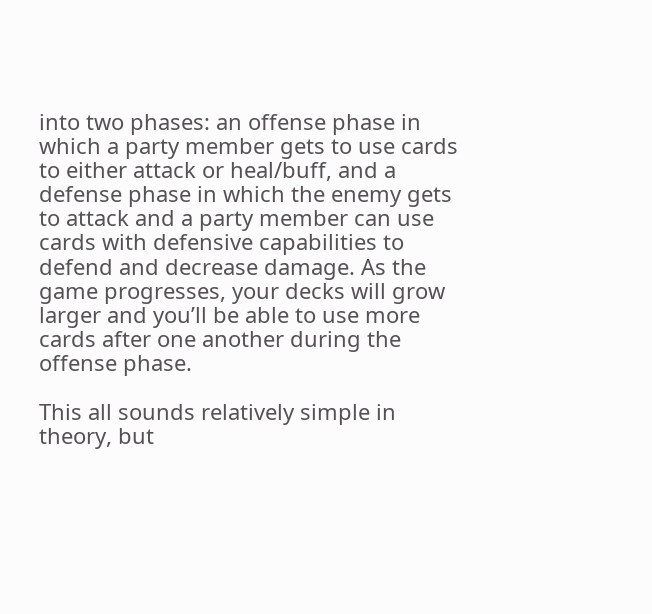into two phases: an offense phase in which a party member gets to use cards to either attack or heal/buff, and a defense phase in which the enemy gets to attack and a party member can use cards with defensive capabilities to defend and decrease damage. As the game progresses, your decks will grow larger and you’ll be able to use more cards after one another during the offense phase.

This all sounds relatively simple in theory, but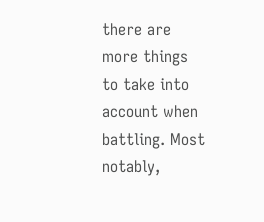there are more things to take into account when battling. Most notably,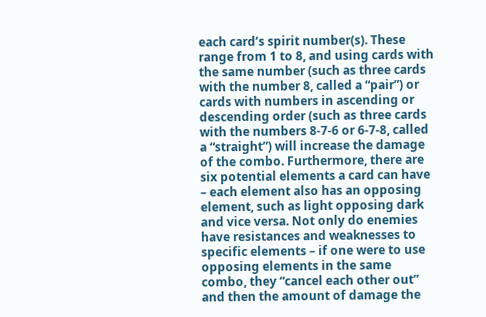each card’s spirit number(s). These range from 1 to 8, and using cards with the same number (such as three cards with the number 8, called a “pair”) or cards with numbers in ascending or descending order (such as three cards with the numbers 8-7-6 or 6-7-8, called a “straight”) will increase the damage of the combo. Furthermore, there are six potential elements a card can have – each element also has an opposing element, such as light opposing dark and vice versa. Not only do enemies have resistances and weaknesses to specific elements – if one were to use opposing elements in the same combo, they “cancel each other out” and then the amount of damage the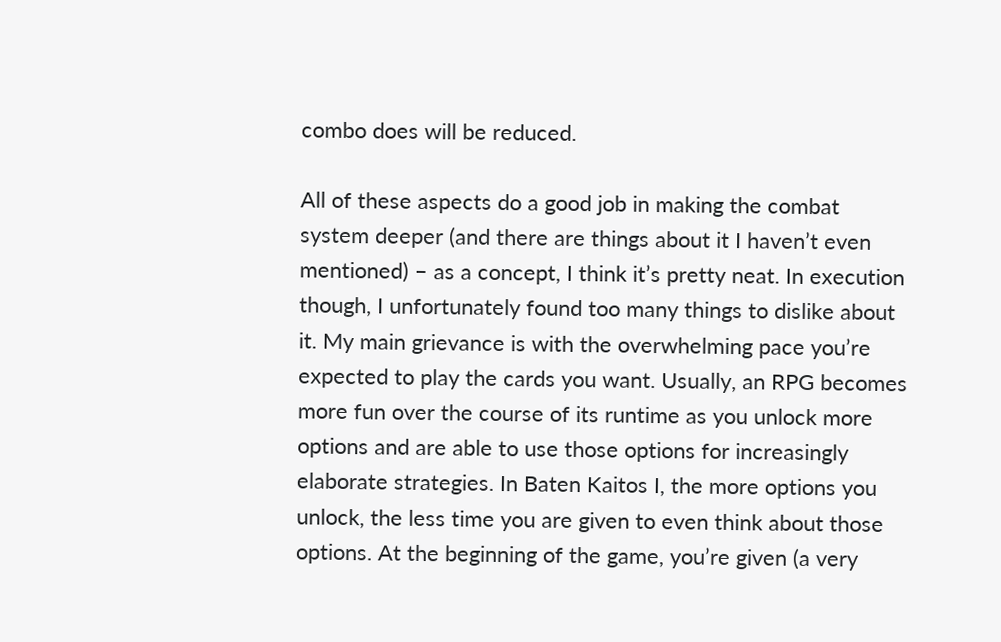combo does will be reduced.

All of these aspects do a good job in making the combat system deeper (and there are things about it I haven’t even mentioned) – as a concept, I think it’s pretty neat. In execution though, I unfortunately found too many things to dislike about it. My main grievance is with the overwhelming pace you’re expected to play the cards you want. Usually, an RPG becomes more fun over the course of its runtime as you unlock more options and are able to use those options for increasingly elaborate strategies. In Baten Kaitos I, the more options you unlock, the less time you are given to even think about those options. At the beginning of the game, you’re given (a very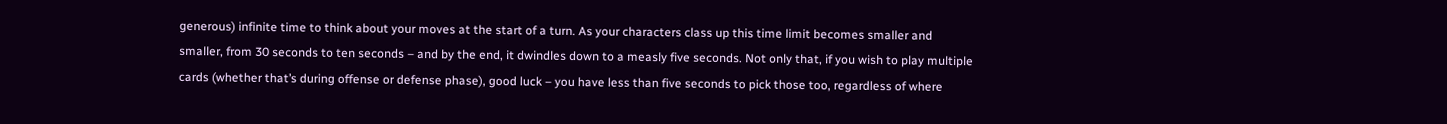generous) infinite time to think about your moves at the start of a turn. As your characters class up this time limit becomes smaller and smaller, from 30 seconds to ten seconds – and by the end, it dwindles down to a measly five seconds. Not only that, if you wish to play multiple cards (whether that’s during offense or defense phase), good luck – you have less than five seconds to pick those too, regardless of where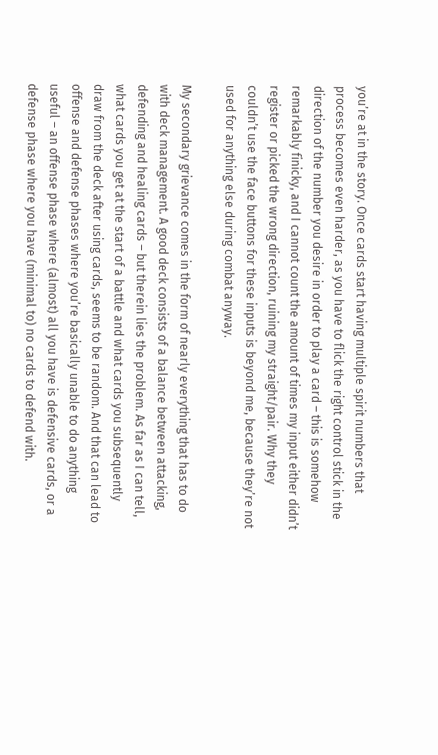you’re at in the story. Once cards start having multiple spirit numbers that process becomes even harder, as you have to flick the right control stick in the direction of the number you desire in order to play a card – this is somehow remarkably finicky, and I cannot count the amount of times my input either didn’t register or picked the wrong direction, ruining my straight/pair. Why they couldn’t use the face buttons for these inputs is beyond me, because they’re not used for anything else during combat anyway.

My secondary grievance comes in the form of nearly everything that has to do with deck management. A good deck consists of a balance between attacking, defending and healing cards – but therein lies the problem. As far as I can tell, what cards you get at the start of a battle and what cards you subsequently draw from the deck after using cards, seems to be random. And that can lead to offense and defense phases where you’re basically unable to do anything useful – an offense phase where (almost) all you have is defensive cards, or a defense phase where you have (minimal to) no cards to defend with.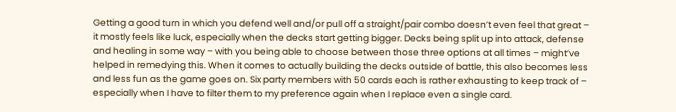Getting a good turn in which you defend well and/or pull off a straight/pair combo doesn’t even feel that great – it mostly feels like luck, especially when the decks start getting bigger. Decks being split up into attack, defense and healing in some way – with you being able to choose between those three options at all times – might’ve helped in remedying this. When it comes to actually building the decks outside of battle, this also becomes less and less fun as the game goes on. Six party members with 50 cards each is rather exhausting to keep track of – especially when I have to filter them to my preference again when I replace even a single card.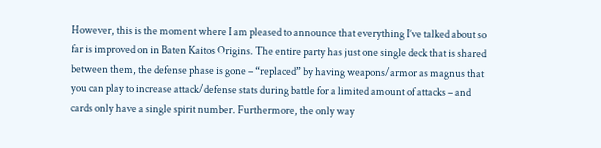However, this is the moment where I am pleased to announce that everything I’ve talked about so far is improved on in Baten Kaitos Origins. The entire party has just one single deck that is shared between them, the defense phase is gone – “replaced” by having weapons/armor as magnus that you can play to increase attack/defense stats during battle for a limited amount of attacks – and cards only have a single spirit number. Furthermore, the only way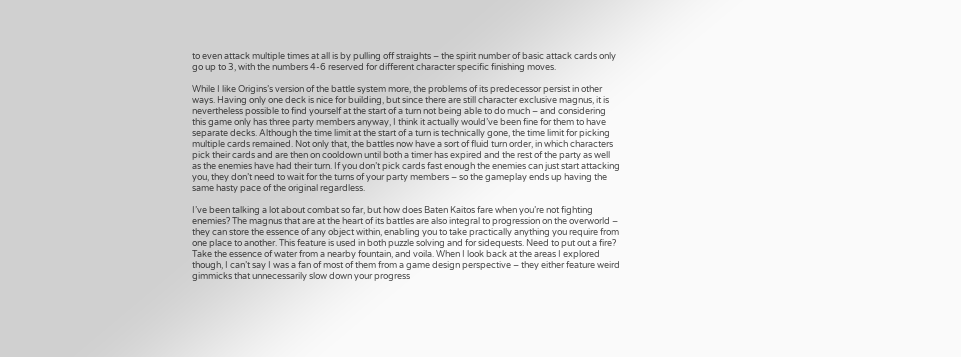to even attack multiple times at all is by pulling off straights – the spirit number of basic attack cards only go up to 3, with the numbers 4-6 reserved for different character specific finishing moves.

While I like Origins’s version of the battle system more, the problems of its predecessor persist in other ways. Having only one deck is nice for building, but since there are still character exclusive magnus, it is nevertheless possible to find yourself at the start of a turn not being able to do much – and considering this game only has three party members anyway, I think it actually would’ve been fine for them to have separate decks. Although the time limit at the start of a turn is technically gone, the time limit for picking multiple cards remained. Not only that, the battles now have a sort of fluid turn order, in which characters pick their cards and are then on cooldown until both a timer has expired and the rest of the party as well as the enemies have had their turn. If you don’t pick cards fast enough the enemies can just start attacking you, they don’t need to wait for the turns of your party members – so the gameplay ends up having the same hasty pace of the original regardless.

I’ve been talking a lot about combat so far, but how does Baten Kaitos fare when you’re not fighting enemies? The magnus that are at the heart of its battles are also integral to progression on the overworld – they can store the essence of any object within, enabling you to take practically anything you require from one place to another. This feature is used in both puzzle solving and for sidequests. Need to put out a fire? Take the essence of water from a nearby fountain, and voila. When I look back at the areas I explored though, I can’t say I was a fan of most of them from a game design perspective – they either feature weird gimmicks that unnecessarily slow down your progress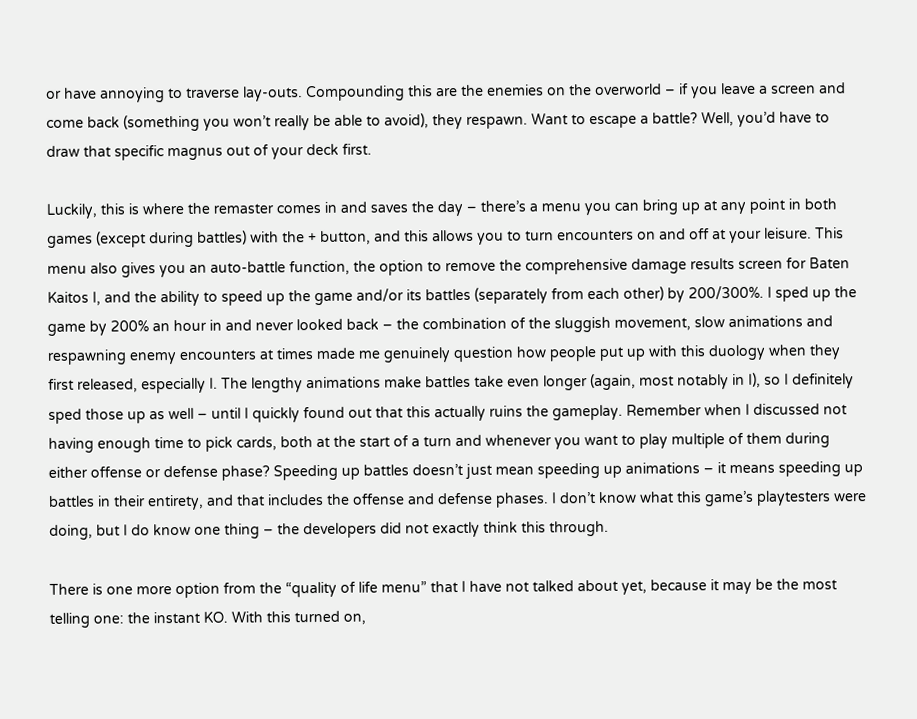or have annoying to traverse lay-outs. Compounding this are the enemies on the overworld – if you leave a screen and come back (something you won’t really be able to avoid), they respawn. Want to escape a battle? Well, you’d have to draw that specific magnus out of your deck first.

Luckily, this is where the remaster comes in and saves the day – there’s a menu you can bring up at any point in both games (except during battles) with the + button, and this allows you to turn encounters on and off at your leisure. This menu also gives you an auto-battle function, the option to remove the comprehensive damage results screen for Baten Kaitos I, and the ability to speed up the game and/or its battles (separately from each other) by 200/300%. I sped up the game by 200% an hour in and never looked back – the combination of the sluggish movement, slow animations and respawning enemy encounters at times made me genuinely question how people put up with this duology when they first released, especially I. The lengthy animations make battles take even longer (again, most notably in I), so I definitely sped those up as well – until I quickly found out that this actually ruins the gameplay. Remember when I discussed not having enough time to pick cards, both at the start of a turn and whenever you want to play multiple of them during either offense or defense phase? Speeding up battles doesn’t just mean speeding up animations – it means speeding up battles in their entirety, and that includes the offense and defense phases. I don’t know what this game’s playtesters were doing, but I do know one thing – the developers did not exactly think this through.

There is one more option from the “quality of life menu” that I have not talked about yet, because it may be the most telling one: the instant KO. With this turned on,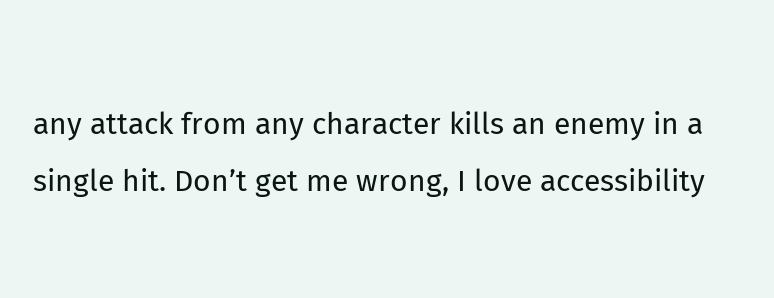any attack from any character kills an enemy in a single hit. Don’t get me wrong, I love accessibility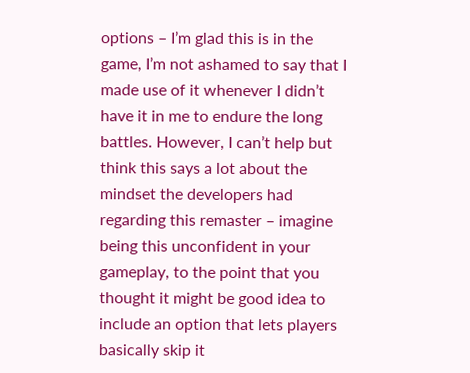options – I’m glad this is in the game, I’m not ashamed to say that I made use of it whenever I didn’t have it in me to endure the long battles. However, I can’t help but think this says a lot about the mindset the developers had regarding this remaster – imagine being this unconfident in your gameplay, to the point that you thought it might be good idea to include an option that lets players basically skip it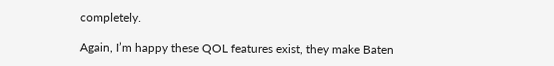completely.

Again, I’m happy these QOL features exist, they make Baten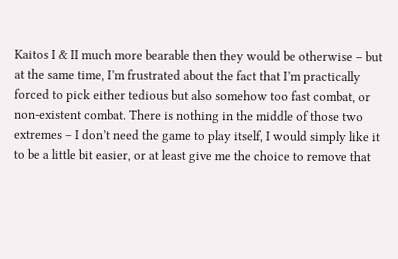Kaitos I & II much more bearable then they would be otherwise – but at the same time, I’m frustrated about the fact that I’m practically forced to pick either tedious but also somehow too fast combat, or non-existent combat. There is nothing in the middle of those two extremes – I don’t need the game to play itself, I would simply like it to be a little bit easier, or at least give me the choice to remove that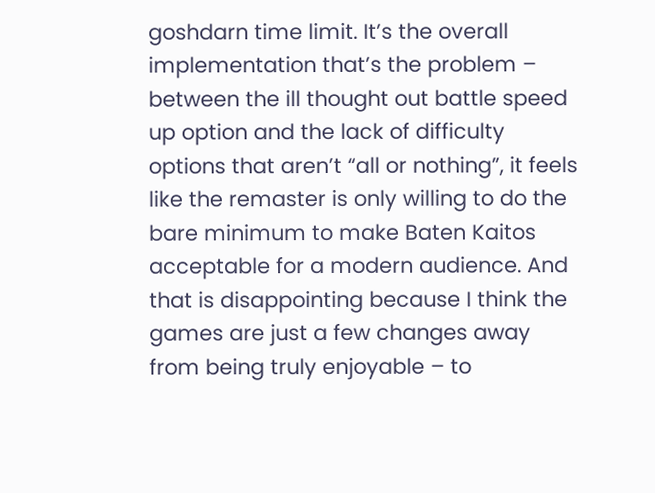goshdarn time limit. It’s the overall implementation that’s the problem – between the ill thought out battle speed up option and the lack of difficulty options that aren’t “all or nothing”, it feels like the remaster is only willing to do the bare minimum to make Baten Kaitos acceptable for a modern audience. And that is disappointing because I think the games are just a few changes away from being truly enjoyable – to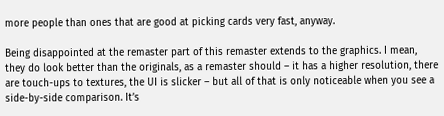more people than ones that are good at picking cards very fast, anyway.

Being disappointed at the remaster part of this remaster extends to the graphics. I mean, they do look better than the originals, as a remaster should – it has a higher resolution, there are touch-ups to textures, the UI is slicker – but all of that is only noticeable when you see a side-by-side comparison. It’s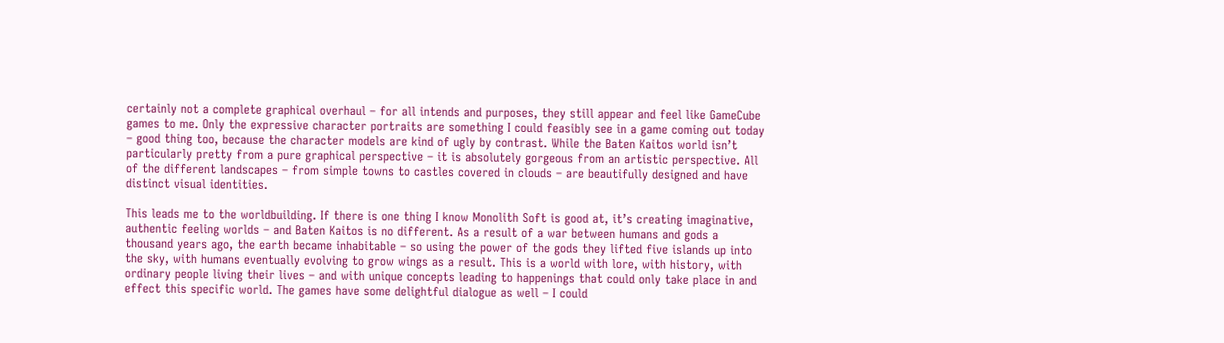certainly not a complete graphical overhaul – for all intends and purposes, they still appear and feel like GameCube games to me. Only the expressive character portraits are something I could feasibly see in a game coming out today – good thing too, because the character models are kind of ugly by contrast. While the Baten Kaitos world isn’t particularly pretty from a pure graphical perspective – it is absolutely gorgeous from an artistic perspective. All of the different landscapes – from simple towns to castles covered in clouds – are beautifully designed and have distinct visual identities.

This leads me to the worldbuilding. If there is one thing I know Monolith Soft is good at, it’s creating imaginative, authentic feeling worlds – and Baten Kaitos is no different. As a result of a war between humans and gods a thousand years ago, the earth became inhabitable – so using the power of the gods they lifted five islands up into the sky, with humans eventually evolving to grow wings as a result. This is a world with lore, with history, with ordinary people living their lives – and with unique concepts leading to happenings that could only take place in and effect this specific world. The games have some delightful dialogue as well – I could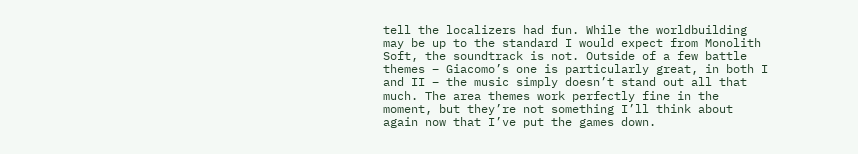tell the localizers had fun. While the worldbuilding may be up to the standard I would expect from Monolith Soft, the soundtrack is not. Outside of a few battle themes – Giacomo’s one is particularly great, in both I and II – the music simply doesn’t stand out all that much. The area themes work perfectly fine in the moment, but they’re not something I’ll think about again now that I’ve put the games down.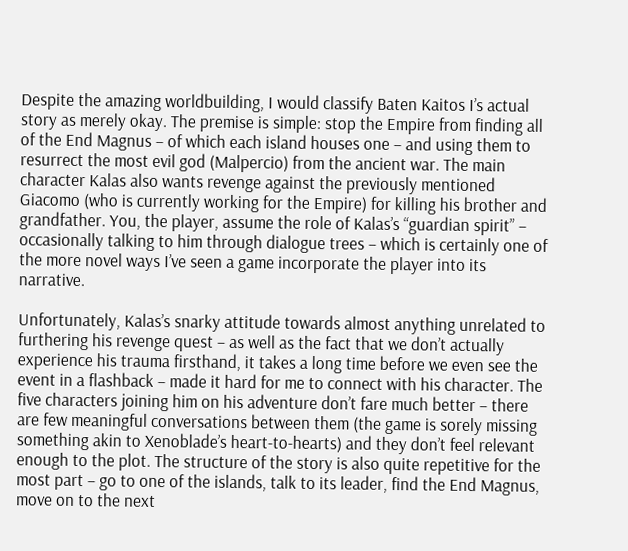Despite the amazing worldbuilding, I would classify Baten Kaitos I’s actual story as merely okay. The premise is simple: stop the Empire from finding all of the End Magnus – of which each island houses one – and using them to resurrect the most evil god (Malpercio) from the ancient war. The main character Kalas also wants revenge against the previously mentioned Giacomo (who is currently working for the Empire) for killing his brother and grandfather. You, the player, assume the role of Kalas’s “guardian spirit” – occasionally talking to him through dialogue trees – which is certainly one of the more novel ways I’ve seen a game incorporate the player into its narrative.

Unfortunately, Kalas’s snarky attitude towards almost anything unrelated to furthering his revenge quest – as well as the fact that we don’t actually experience his trauma firsthand, it takes a long time before we even see the event in a flashback – made it hard for me to connect with his character. The five characters joining him on his adventure don’t fare much better – there are few meaningful conversations between them (the game is sorely missing something akin to Xenoblade’s heart-to-hearts) and they don’t feel relevant enough to the plot. The structure of the story is also quite repetitive for the most part – go to one of the islands, talk to its leader, find the End Magnus, move on to the next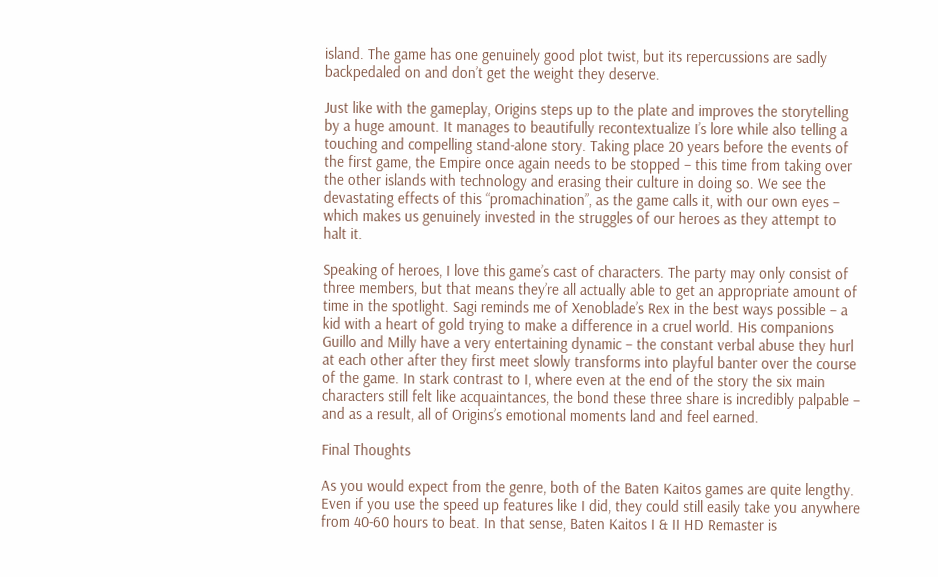island. The game has one genuinely good plot twist, but its repercussions are sadly backpedaled on and don’t get the weight they deserve.

Just like with the gameplay, Origins steps up to the plate and improves the storytelling by a huge amount. It manages to beautifully recontextualize I’s lore while also telling a touching and compelling stand-alone story. Taking place 20 years before the events of the first game, the Empire once again needs to be stopped – this time from taking over the other islands with technology and erasing their culture in doing so. We see the devastating effects of this “promachination”, as the game calls it, with our own eyes – which makes us genuinely invested in the struggles of our heroes as they attempt to halt it.

Speaking of heroes, I love this game’s cast of characters. The party may only consist of three members, but that means they’re all actually able to get an appropriate amount of time in the spotlight. Sagi reminds me of Xenoblade’s Rex in the best ways possible – a kid with a heart of gold trying to make a difference in a cruel world. His companions Guillo and Milly have a very entertaining dynamic – the constant verbal abuse they hurl at each other after they first meet slowly transforms into playful banter over the course of the game. In stark contrast to I, where even at the end of the story the six main characters still felt like acquaintances, the bond these three share is incredibly palpable – and as a result, all of Origins’s emotional moments land and feel earned.

Final Thoughts

As you would expect from the genre, both of the Baten Kaitos games are quite lengthy. Even if you use the speed up features like I did, they could still easily take you anywhere from 40-60 hours to beat. In that sense, Baten Kaitos I & II HD Remaster is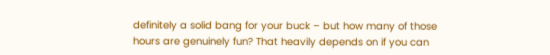definitely a solid bang for your buck – but how many of those hours are genuinely fun? That heavily depends on if you can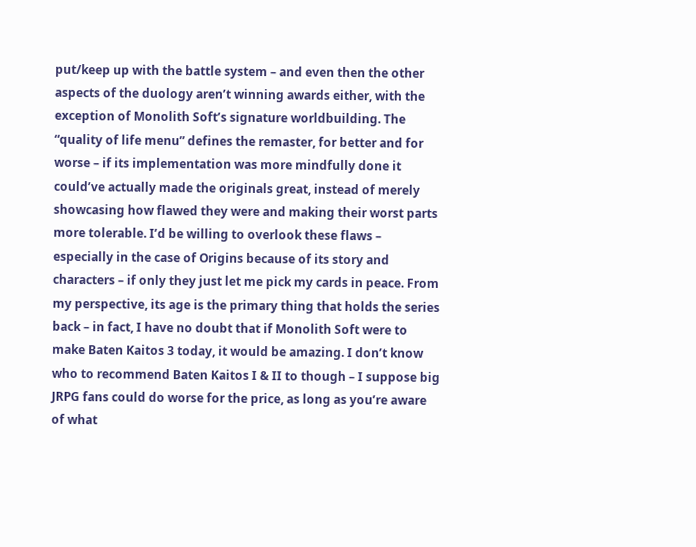put/keep up with the battle system – and even then the other aspects of the duology aren’t winning awards either, with the exception of Monolith Soft’s signature worldbuilding. The “quality of life menu” defines the remaster, for better and for worse – if its implementation was more mindfully done it could’ve actually made the originals great, instead of merely showcasing how flawed they were and making their worst parts more tolerable. I’d be willing to overlook these flaws – especially in the case of Origins because of its story and characters – if only they just let me pick my cards in peace. From my perspective, its age is the primary thing that holds the series back – in fact, I have no doubt that if Monolith Soft were to make Baten Kaitos 3 today, it would be amazing. I don’t know who to recommend Baten Kaitos I & II to though – I suppose big JRPG fans could do worse for the price, as long as you’re aware of what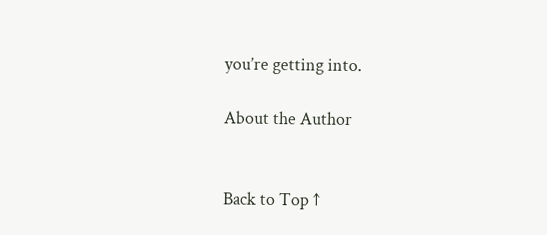you’re getting into.

About the Author


Back to Top ↑